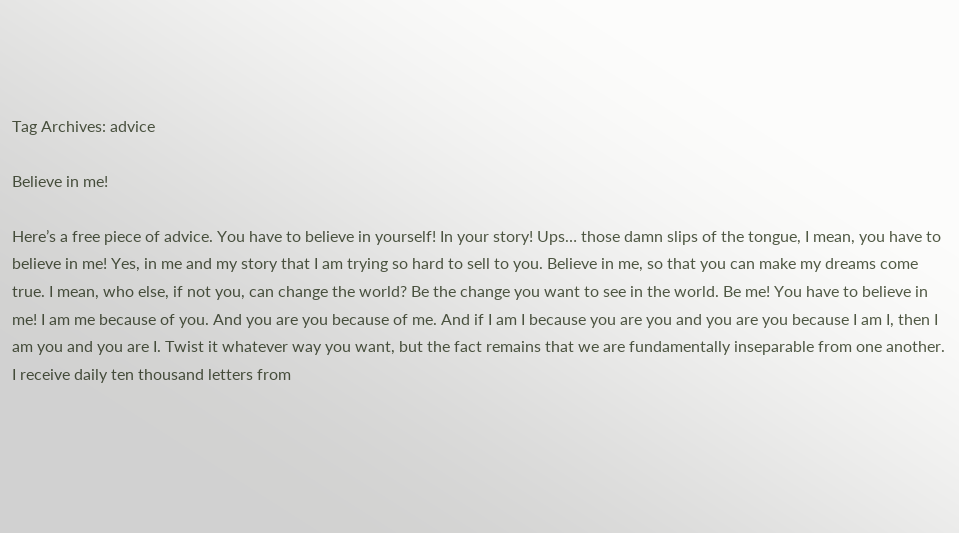Tag Archives: advice

Believe in me!

Here’s a free piece of advice. You have to believe in yourself! In your story! Ups… those damn slips of the tongue, I mean, you have to believe in me! Yes, in me and my story that I am trying so hard to sell to you. Believe in me, so that you can make my dreams come true. I mean, who else, if not you, can change the world? Be the change you want to see in the world. Be me! You have to believe in me! I am me because of you. And you are you because of me. And if I am I because you are you and you are you because I am I, then I am you and you are I. Twist it whatever way you want, but the fact remains that we are fundamentally inseparable from one another.
I receive daily ten thousand letters from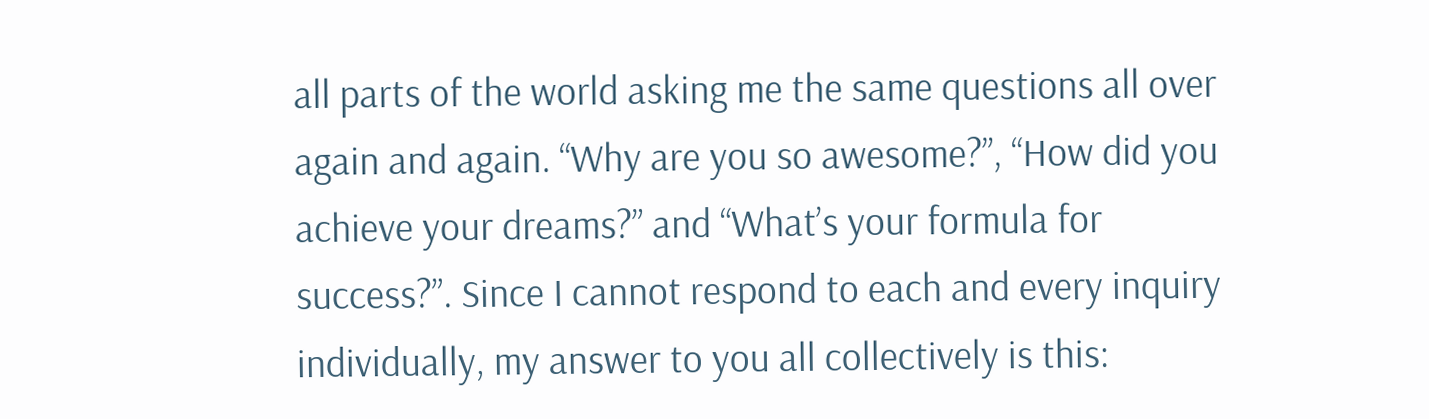all parts of the world asking me the same questions all over again and again. “Why are you so awesome?”, “How did you achieve your dreams?” and “What’s your formula for success?”. Since I cannot respond to each and every inquiry individually, my answer to you all collectively is this: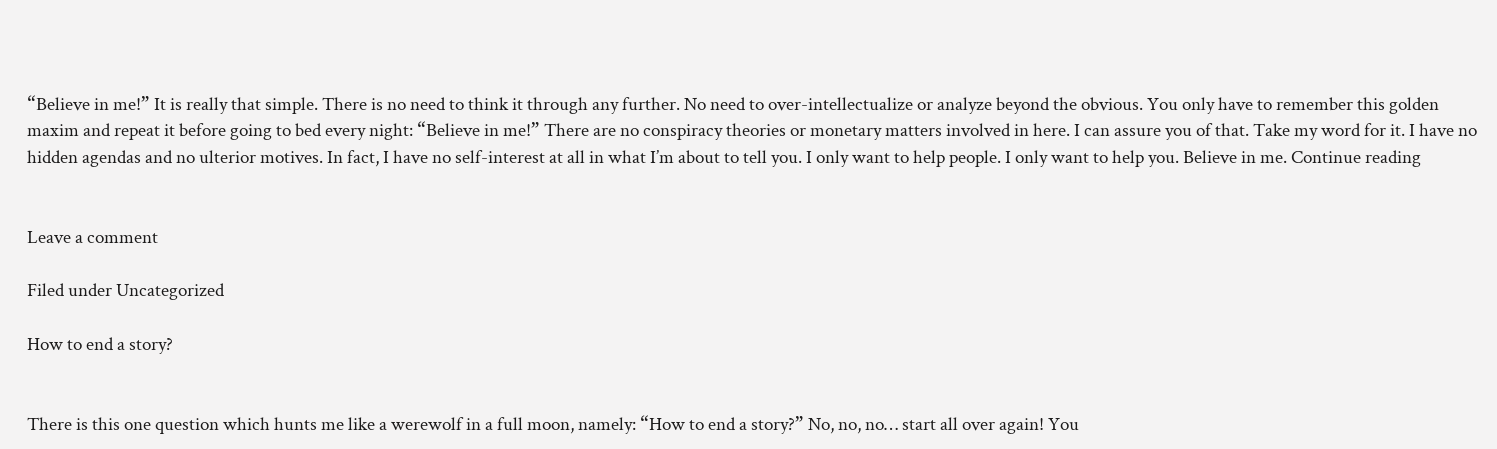“Believe in me!” It is really that simple. There is no need to think it through any further. No need to over-intellectualize or analyze beyond the obvious. You only have to remember this golden maxim and repeat it before going to bed every night: “Believe in me!” There are no conspiracy theories or monetary matters involved in here. I can assure you of that. Take my word for it. I have no hidden agendas and no ulterior motives. In fact, I have no self-interest at all in what I’m about to tell you. I only want to help people. I only want to help you. Believe in me. Continue reading


Leave a comment

Filed under Uncategorized

How to end a story?


There is this one question which hunts me like a werewolf in a full moon, namely: “How to end a story?” No, no, no… start all over again! You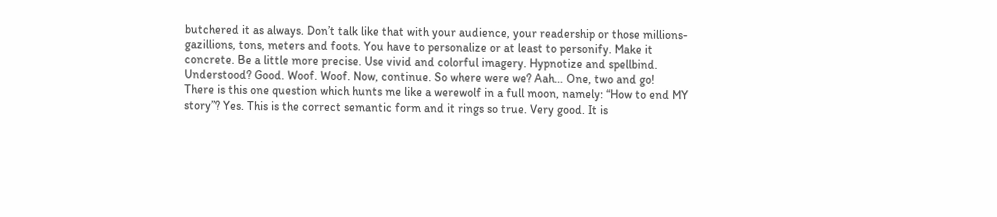butchered it as always. Don’t talk like that with your audience, your readership or those millions-gazillions, tons, meters and foots. You have to personalize or at least to personify. Make it concrete. Be a little more precise. Use vivid and colorful imagery. Hypnotize and spellbind. Understood? Good. Woof. Woof. Now, continue. So where were we? Aah… One, two and go!
There is this one question which hunts me like a werewolf in a full moon, namely: “How to end MY story”? Yes. This is the correct semantic form and it rings so true. Very good. It is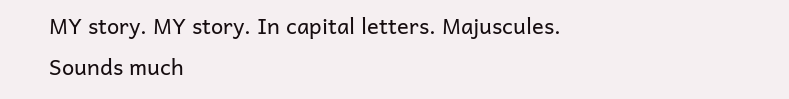MY story. MY story. In capital letters. Majuscules. Sounds much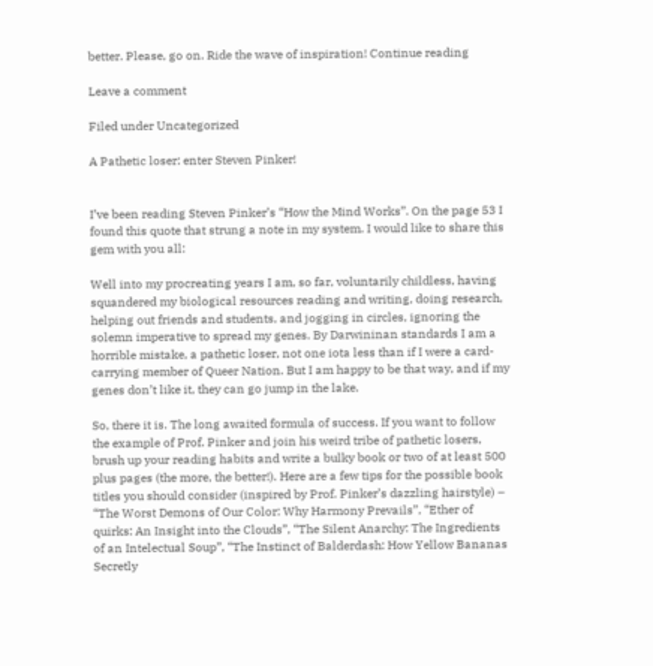better. Please, go on. Ride the wave of inspiration! Continue reading

Leave a comment

Filed under Uncategorized

A Pathetic loser: enter Steven Pinker!


I’ve been reading Steven Pinker’s “How the Mind Works”. On the page 53 I found this quote that strung a note in my system. I would like to share this gem with you all:

Well into my procreating years I am, so far, voluntarily childless, having squandered my biological resources reading and writing, doing research, helping out friends and students, and jogging in circles, ignoring the solemn imperative to spread my genes. By Darwininan standards I am a horrible mistake, a pathetic loser, not one iota less than if I were a card-carrying member of Queer Nation. But I am happy to be that way, and if my genes don’t like it, they can go jump in the lake.

So, there it is. The long awaited formula of success. If you want to follow the example of Prof. Pinker and join his weird tribe of pathetic losers, brush up your reading habits and write a bulky book or two of at least 500 plus pages (the more, the better!). Here are a few tips for the possible book titles you should consider (inspired by Prof. Pinker’s dazzling hairstyle) – “The Worst Demons of Our Color: Why Harmony Prevails”, “Ether of quirks: An Insight into the Clouds”, “The Silent Anarchy: The Ingredients of an Intelectual Soup”, “The Instinct of Balderdash: How Yellow Bananas Secretly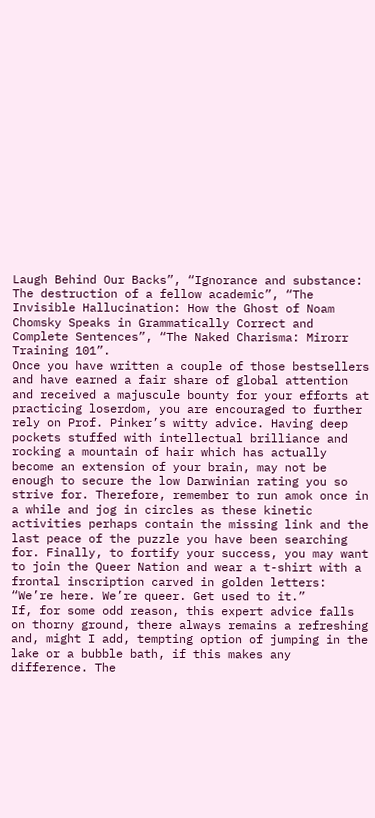Laugh Behind Our Backs”, “Ignorance and substance: The destruction of a fellow academic”, “The Invisible Hallucination: How the Ghost of Noam Chomsky Speaks in Grammatically Correct and Complete Sentences”, “The Naked Charisma: Mirorr Training 101”.
Once you have written a couple of those bestsellers and have earned a fair share of global attention and received a majuscule bounty for your efforts at practicing loserdom, you are encouraged to further rely on Prof. Pinker’s witty advice. Having deep pockets stuffed with intellectual brilliance and rocking a mountain of hair which has actually become an extension of your brain, may not be enough to secure the low Darwinian rating you so strive for. Therefore, remember to run amok once in a while and jog in circles as these kinetic activities perhaps contain the missing link and the last peace of the puzzle you have been searching for. Finally, to fortify your success, you may want to join the Queer Nation and wear a t-shirt with a frontal inscription carved in golden letters: “We’re here. We’re queer. Get used to it.”
If, for some odd reason, this expert advice falls on thorny ground, there always remains a refreshing and, might I add, tempting option of jumping in the lake or a bubble bath, if this makes any difference. The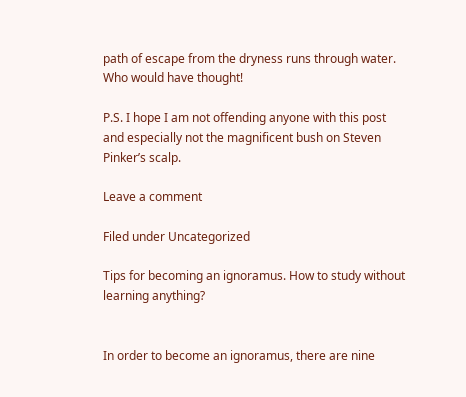path of escape from the dryness runs through water. Who would have thought!

P.S. I hope I am not offending anyone with this post and especially not the magnificent bush on Steven Pinker’s scalp.

Leave a comment

Filed under Uncategorized

Tips for becoming an ignoramus. How to study without learning anything?


In order to become an ignoramus, there are nine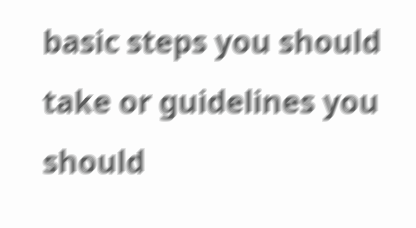basic steps you should take or guidelines you should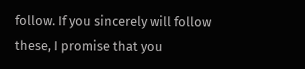follow. If you sincerely will follow these, I promise that you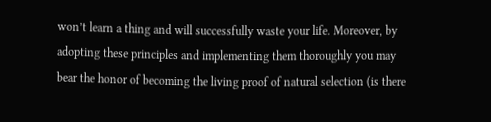won’t learn a thing and will successfully waste your life. Moreover, by adopting these principles and implementing them thoroughly you may bear the honor of becoming the living proof of natural selection (is there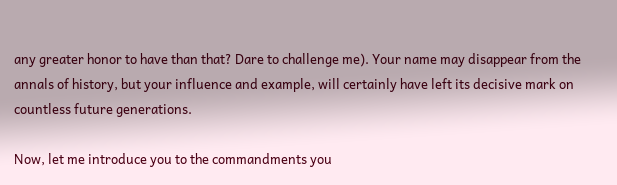any greater honor to have than that? Dare to challenge me). Your name may disappear from the annals of history, but your influence and example, will certainly have left its decisive mark on countless future generations.

Now, let me introduce you to the commandments you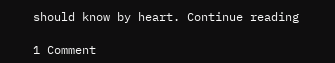should know by heart. Continue reading

1 Comment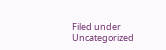Filed under Uncategorized